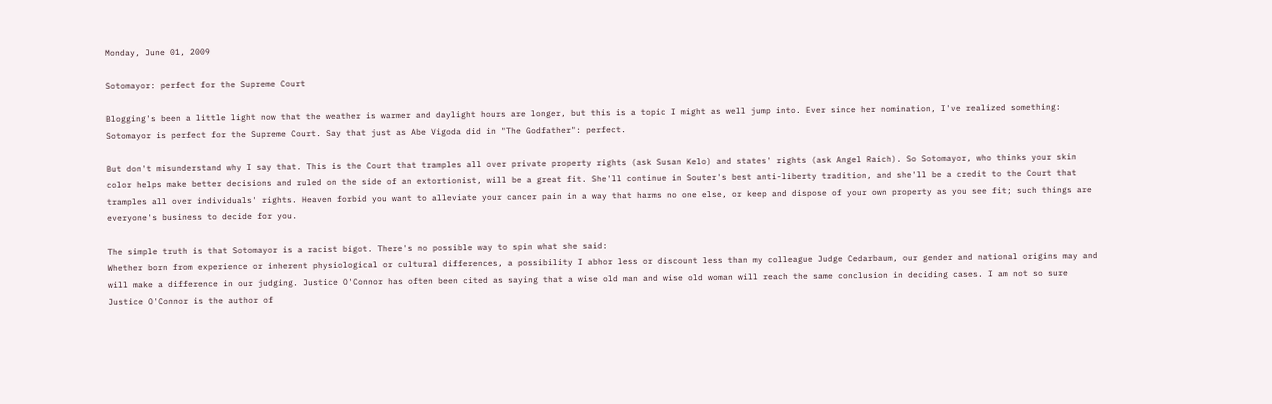Monday, June 01, 2009

Sotomayor: perfect for the Supreme Court

Blogging's been a little light now that the weather is warmer and daylight hours are longer, but this is a topic I might as well jump into. Ever since her nomination, I've realized something: Sotomayor is perfect for the Supreme Court. Say that just as Abe Vigoda did in "The Godfather": perfect.

But don't misunderstand why I say that. This is the Court that tramples all over private property rights (ask Susan Kelo) and states' rights (ask Angel Raich). So Sotomayor, who thinks your skin color helps make better decisions and ruled on the side of an extortionist, will be a great fit. She'll continue in Souter's best anti-liberty tradition, and she'll be a credit to the Court that tramples all over individuals' rights. Heaven forbid you want to alleviate your cancer pain in a way that harms no one else, or keep and dispose of your own property as you see fit; such things are everyone's business to decide for you.

The simple truth is that Sotomayor is a racist bigot. There's no possible way to spin what she said:
Whether born from experience or inherent physiological or cultural differences, a possibility I abhor less or discount less than my colleague Judge Cedarbaum, our gender and national origins may and will make a difference in our judging. Justice O'Connor has often been cited as saying that a wise old man and wise old woman will reach the same conclusion in deciding cases. I am not so sure Justice O'Connor is the author of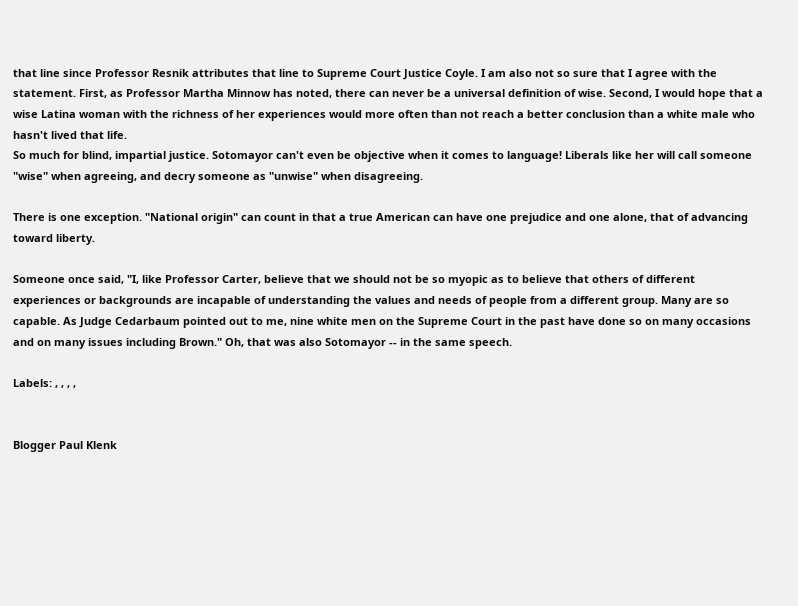that line since Professor Resnik attributes that line to Supreme Court Justice Coyle. I am also not so sure that I agree with the statement. First, as Professor Martha Minnow has noted, there can never be a universal definition of wise. Second, I would hope that a wise Latina woman with the richness of her experiences would more often than not reach a better conclusion than a white male who hasn't lived that life.
So much for blind, impartial justice. Sotomayor can't even be objective when it comes to language! Liberals like her will call someone "wise" when agreeing, and decry someone as "unwise" when disagreeing.

There is one exception. "National origin" can count in that a true American can have one prejudice and one alone, that of advancing toward liberty.

Someone once said, "I, like Professor Carter, believe that we should not be so myopic as to believe that others of different experiences or backgrounds are incapable of understanding the values and needs of people from a different group. Many are so capable. As Judge Cedarbaum pointed out to me, nine white men on the Supreme Court in the past have done so on many occasions and on many issues including Brown." Oh, that was also Sotomayor -- in the same speech.

Labels: , , , ,


Blogger Paul Klenk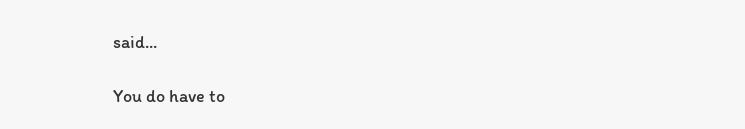said...

You do have to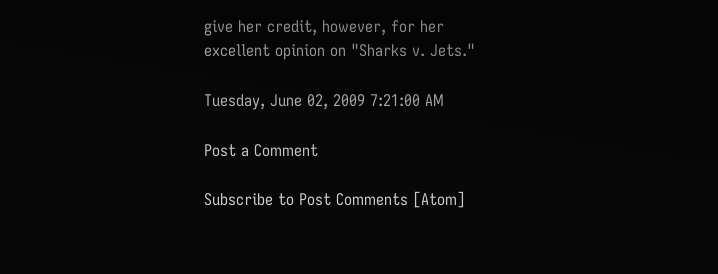give her credit, however, for her excellent opinion on "Sharks v. Jets."

Tuesday, June 02, 2009 7:21:00 AM

Post a Comment

Subscribe to Post Comments [Atom]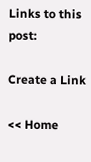Links to this post:

Create a Link

<< Home